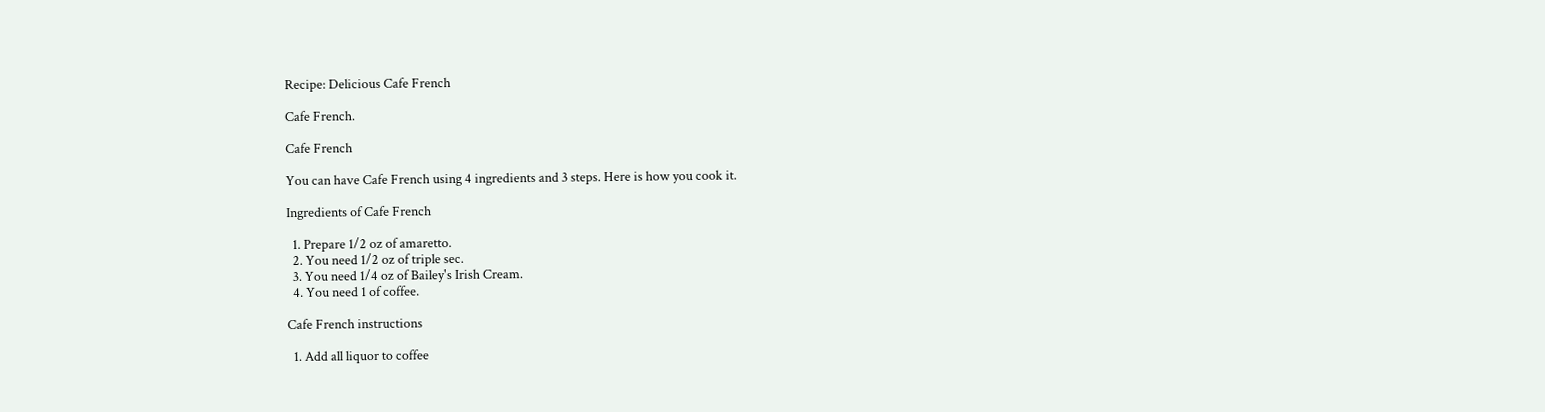Recipe: Delicious Cafe French

Cafe French.

Cafe French

You can have Cafe French using 4 ingredients and 3 steps. Here is how you cook it.

Ingredients of Cafe French

  1. Prepare 1/2 oz of amaretto.
  2. You need 1/2 oz of triple sec.
  3. You need 1/4 oz of Bailey's Irish Cream.
  4. You need 1 of coffee.

Cafe French instructions

  1. Add all liquor to coffee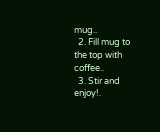mug..
  2. Fill mug to the top with coffee..
  3. Stir and enjoy!.